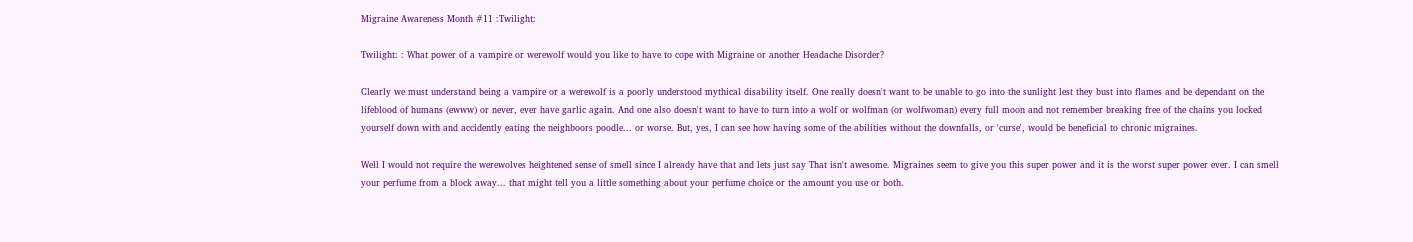Migraine Awareness Month #11 :Twilight:

Twilight: : What power of a vampire or werewolf would you like to have to cope with Migraine or another Headache Disorder?

Clearly we must understand being a vampire or a werewolf is a poorly understood mythical disability itself. One really doesn't want to be unable to go into the sunlight lest they bust into flames and be dependant on the lifeblood of humans (ewww) or never, ever have garlic again. And one also doesn't want to have to turn into a wolf or wolfman (or wolfwoman) every full moon and not remember breaking free of the chains you locked yourself down with and accidently eating the neighboors poodle... or worse. But, yes, I can see how having some of the abilities without the downfalls, or 'curse', would be beneficial to chronic migraines.

Well I would not require the werewolves heightened sense of smell since I already have that and lets just say That isn't awesome. Migraines seem to give you this super power and it is the worst super power ever. I can smell your perfume from a block away... that might tell you a little something about your perfume choice or the amount you use or both.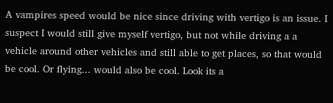A vampires speed would be nice since driving with vertigo is an issue. I suspect I would still give myself vertigo, but not while driving a a vehicle around other vehicles and still able to get places, so that would be cool. Or flying... would also be cool. Look its a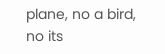plane, no a bird, no its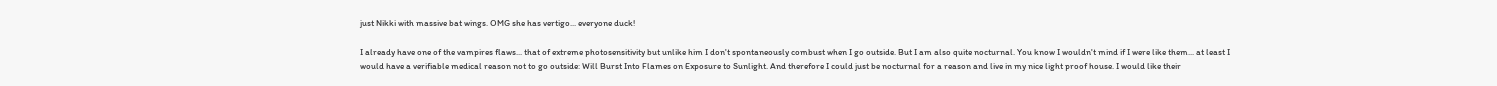just Nikki with massive bat wings. OMG she has vertigo... everyone duck!

I already have one of the vampires flaws... that of extreme photosensitivity but unlike him I don't spontaneously combust when I go outside. But I am also quite nocturnal. You know I wouldn't mind if I were like them... at least I would have a verifiable medical reason not to go outside: Will Burst Into Flames on Exposure to Sunlight. And therefore I could just be nocturnal for a reason and live in my nice light proof house. I would like their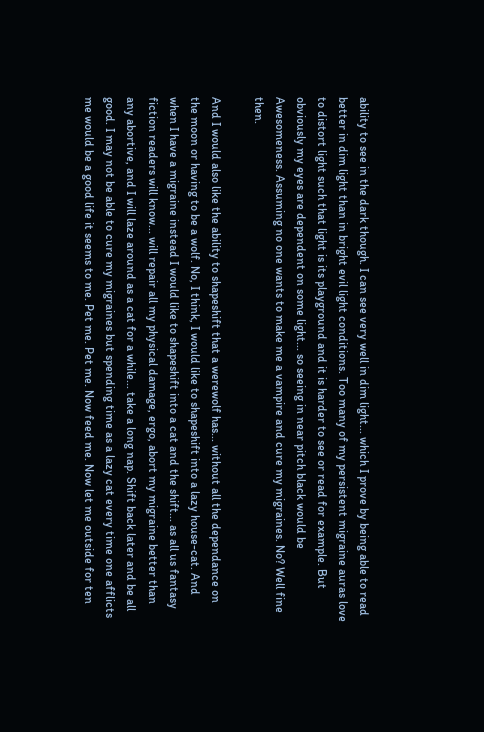ability to see in the dark though. I can see very well in dim light... which I prove by being able to read better in dim light than in bright evil light conditions. Too many of my persistent migraine auras love to distort light such that light is its playground and it is harder to see or read for example. But obviously my eyes are dependent on some light... so seeing in near pitch black would be Awesomeness. Assuming no one wants to make me a vampire and cure my migraines. No? Well fine then.

And I would also like the ability to shapeshift that a werewolf has... without all the dependance on the moon or having to be a wolf. No, I think, I would like to shapeshift into a lazy house-cat. And when I have a migraine instead I would like to shapeshift into a cat and the shift... as all us fantasy fiction readers will know... will repair all my physical damage, ergo, abort my migraine better than any abortive, and I will laze around as a cat for a while... take a long nap. Shift back later and be all good. I may not be able to cure my migraines but spending time as a lazy cat every time one afflicts me would be a good life it seems to me. Pet me. Pet me. Now feed me. Now let me outside for ten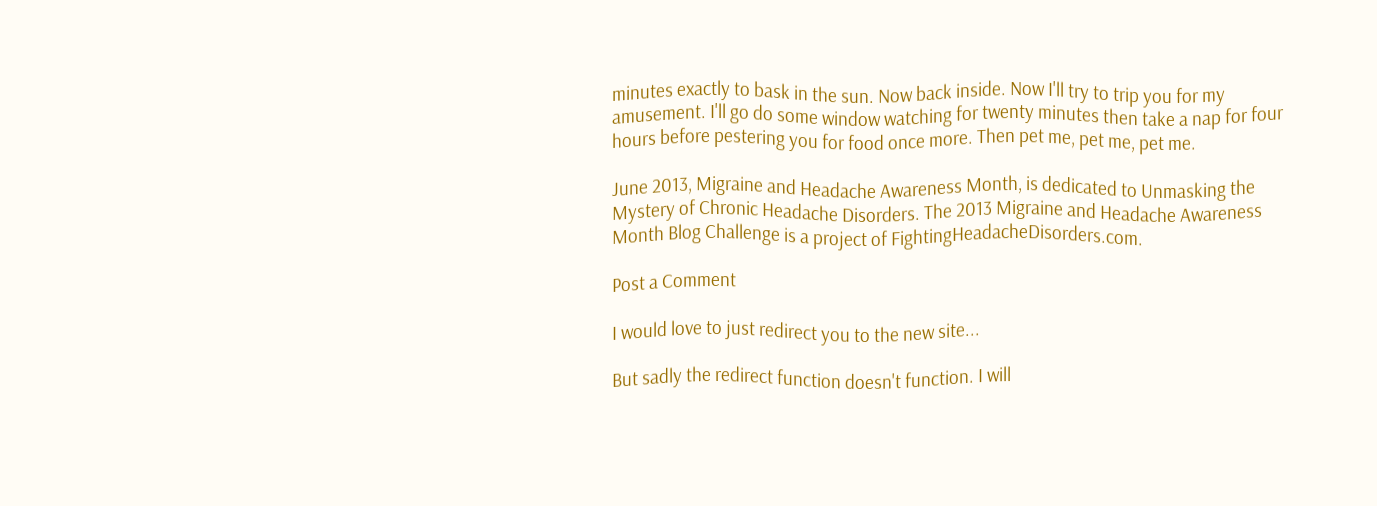minutes exactly to bask in the sun. Now back inside. Now I'll try to trip you for my amusement. I'll go do some window watching for twenty minutes then take a nap for four hours before pestering you for food once more. Then pet me, pet me, pet me.

June 2013, Migraine and Headache Awareness Month, is dedicated to Unmasking the Mystery of Chronic Headache Disorders. The 2013 Migraine and Headache Awareness Month Blog Challenge is a project of FightingHeadacheDisorders.com.

Post a Comment

I would love to just redirect you to the new site...

But sadly the redirect function doesn't function. I will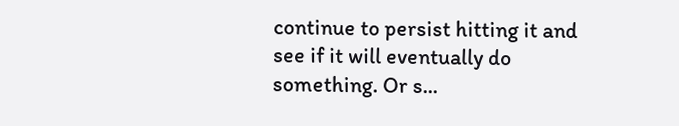continue to persist hitting it and see if it will eventually do something. Or s...